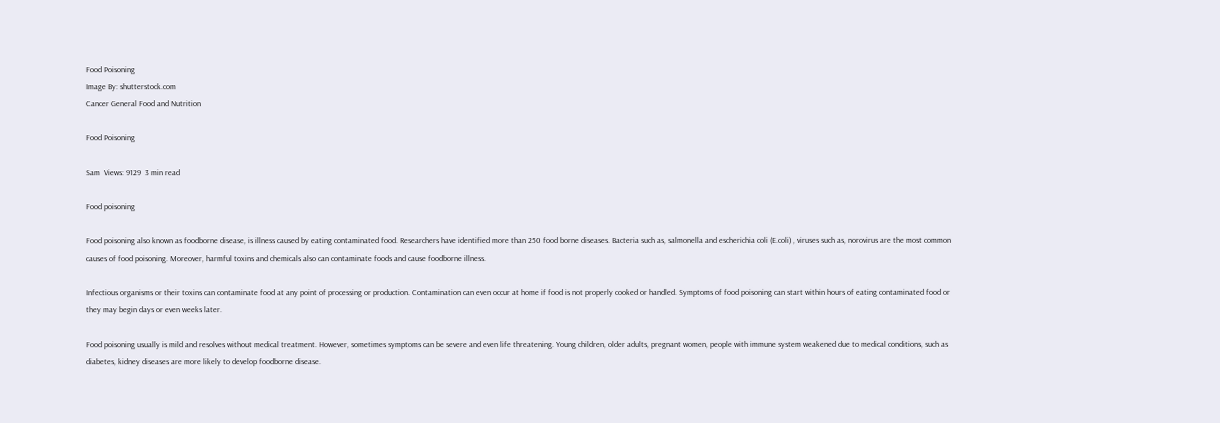Food Poisoning
Image By: shutterstock.com
Cancer General Food and Nutrition

Food Poisoning

Sam  Views: 9129  3 min read

Food poisoning

Food poisoning also known as foodborne disease, is illness caused by eating contaminated food. Researchers have identified more than 250 food borne diseases. Bacteria such as, salmonella and escherichia coli (E.coli) , viruses such as, norovirus are the most common causes of food poisoning. Moreover, harmful toxins and chemicals also can contaminate foods and cause foodborne illness.

Infectious organisms or their toxins can contaminate food at any point of processing or production. Contamination can even occur at home if food is not properly cooked or handled. Symptoms of food poisoning can start within hours of eating contaminated food or they may begin days or even weeks later.

Food poisoning usually is mild and resolves without medical treatment. However, sometimes symptoms can be severe and even life threatening. Young children, older adults, pregnant women, people with immune system weakened due to medical conditions, such as diabetes, kidney diseases are more likely to develop foodborne disease.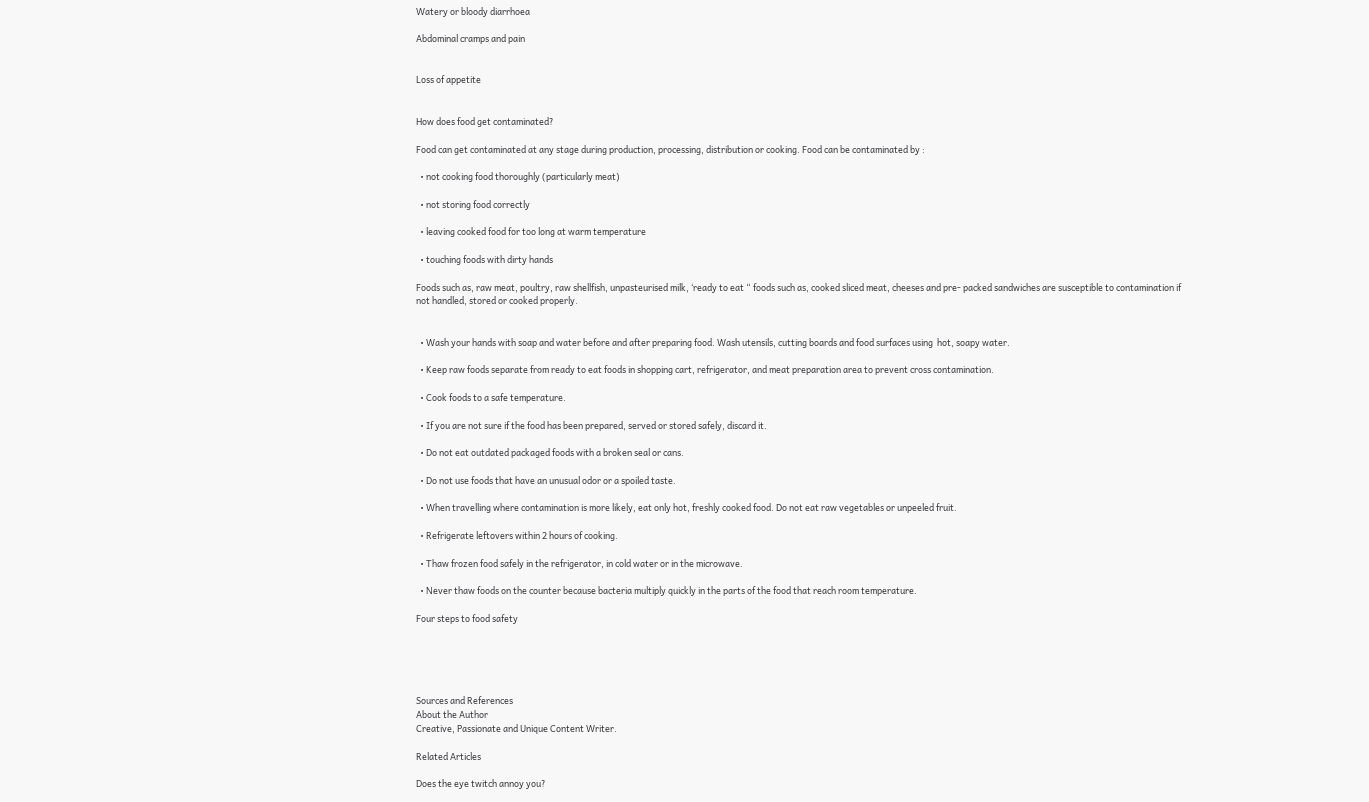Watery or bloody diarrhoea

Abdominal cramps and pain


Loss of appetite


How does food get contaminated?

Food can get contaminated at any stage during production, processing, distribution or cooking. Food can be contaminated by :

  • not cooking food thoroughly (particularly meat)

  • not storing food correctly

  • leaving cooked food for too long at warm temperature

  • touching foods with dirty hands

Foods such as, raw meat, poultry, raw shellfish, unpasteurised milk, ‘ready to eat “ foods such as, cooked sliced meat, cheeses and pre- packed sandwiches are susceptible to contamination if not handled, stored or cooked properly.


  • Wash your hands with soap and water before and after preparing food. Wash utensils, cutting boards and food surfaces using  hot, soapy water.

  • Keep raw foods separate from ready to eat foods in shopping cart, refrigerator, and meat preparation area to prevent cross contamination.

  • Cook foods to a safe temperature.

  • If you are not sure if the food has been prepared, served or stored safely, discard it.

  • Do not eat outdated packaged foods with a broken seal or cans.

  • Do not use foods that have an unusual odor or a spoiled taste.

  • When travelling where contamination is more likely, eat only hot, freshly cooked food. Do not eat raw vegetables or unpeeled fruit.

  • Refrigerate leftovers within 2 hours of cooking.

  • Thaw frozen food safely in the refrigerator, in cold water or in the microwave.

  • Never thaw foods on the counter because bacteria multiply quickly in the parts of the food that reach room temperature.

Four steps to food safety





Sources and References
About the Author
Creative, Passionate and Unique Content Writer.

Related Articles

Does the eye twitch annoy you?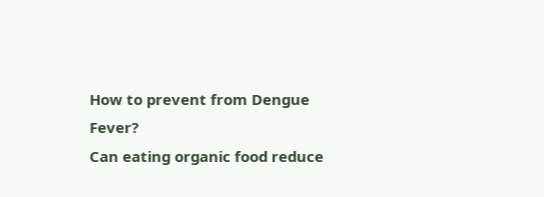How to prevent from Dengue Fever?
Can eating organic food reduce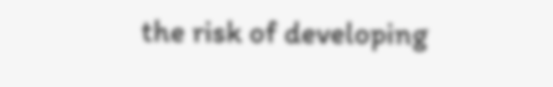the risk of developing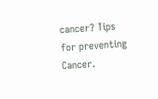cancer? Tips for preventing Cancer.